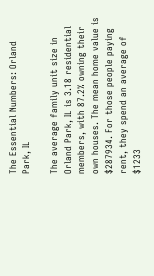The Essential Numbers: Orland Park, IL

The average family unit size in Orland Park, IL is 3.18 residential members, with 87.2% owning their own houses. The mean home value is $287934. For those people paying rent, they spend an average of $1233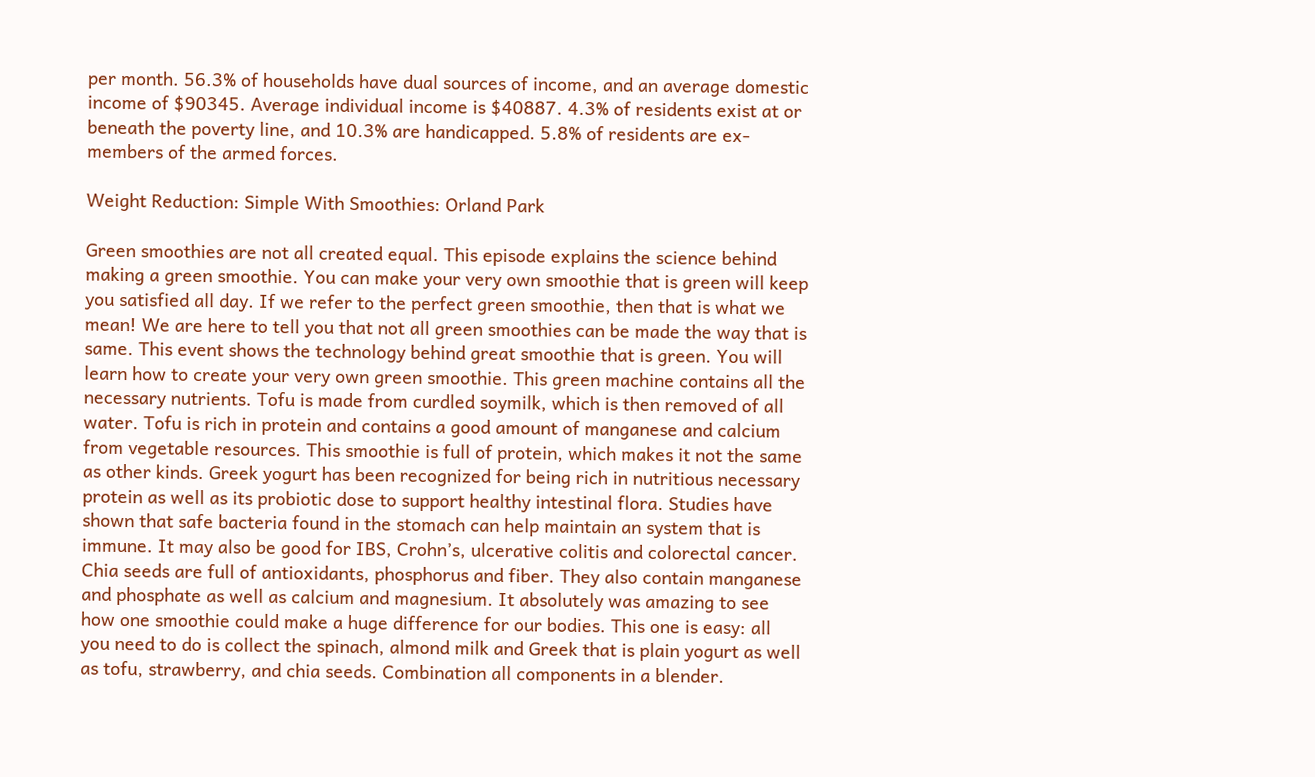per month. 56.3% of households have dual sources of income, and an average domestic income of $90345. Average individual income is $40887. 4.3% of residents exist at or beneath the poverty line, and 10.3% are handicapped. 5.8% of residents are ex-members of the armed forces.

Weight Reduction: Simple With Smoothies: Orland Park

Green smoothies are not all created equal. This episode explains the science behind making a green smoothie. You can make your very own smoothie that is green will keep you satisfied all day. If we refer to the perfect green smoothie, then that is what we mean! We are here to tell you that not all green smoothies can be made the way that is same. This event shows the technology behind great smoothie that is green. You will learn how to create your very own green smoothie. This green machine contains all the necessary nutrients. Tofu is made from curdled soymilk, which is then removed of all water. Tofu is rich in protein and contains a good amount of manganese and calcium from vegetable resources. This smoothie is full of protein, which makes it not the same as other kinds. Greek yogurt has been recognized for being rich in nutritious necessary protein as well as its probiotic dose to support healthy intestinal flora. Studies have shown that safe bacteria found in the stomach can help maintain an system that is immune. It may also be good for IBS, Crohn’s, ulcerative colitis and colorectal cancer. Chia seeds are full of antioxidants, phosphorus and fiber. They also contain manganese and phosphate as well as calcium and magnesium. It absolutely was amazing to see how one smoothie could make a huge difference for our bodies. This one is easy: all you need to do is collect the spinach, almond milk and Greek that is plain yogurt as well as tofu, strawberry, and chia seeds. Combination all components in a blender.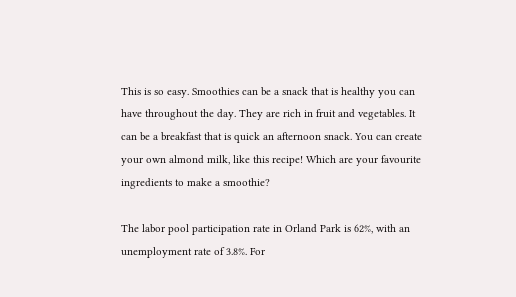This is so easy. Smoothies can be a snack that is healthy you can have throughout the day. They are rich in fruit and vegetables. It can be a breakfast that is quick an afternoon snack. You can create your own almond milk, like this recipe! Which are your favourite ingredients to make a smoothie?

The labor pool participation rate in Orland Park is 62%, with an unemployment rate of 3.8%. For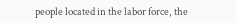people located in the labor force, the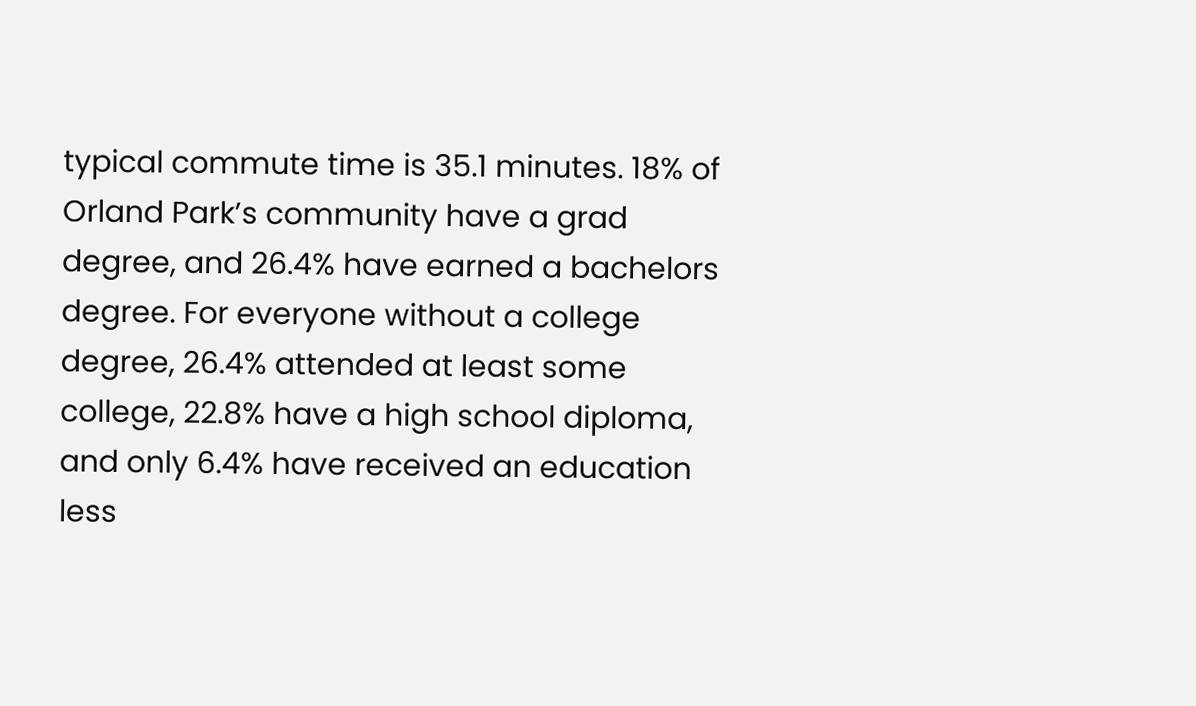typical commute time is 35.1 minutes. 18% of Orland Park’s community have a grad degree, and 26.4% have earned a bachelors degree. For everyone without a college degree, 26.4% attended at least some college, 22.8% have a high school diploma, and only 6.4% have received an education less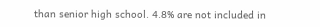than senior high school. 4.8% are not included in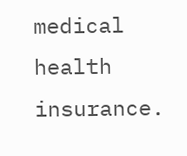medical health insurance.